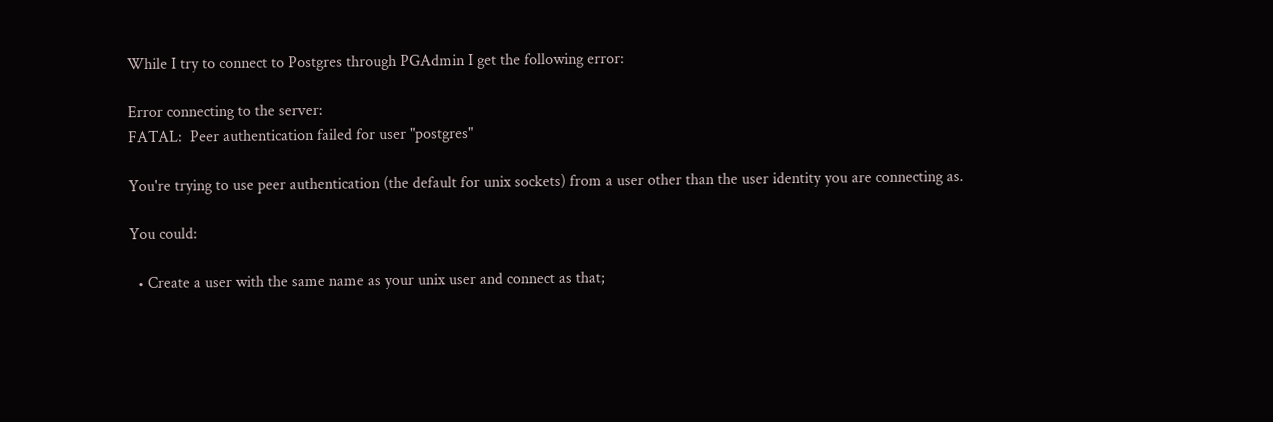While I try to connect to Postgres through PGAdmin I get the following error:

Error connecting to the server:
FATAL:  Peer authentication failed for user "postgres"

You're trying to use peer authentication (the default for unix sockets) from a user other than the user identity you are connecting as.

You could:

  • Create a user with the same name as your unix user and connect as that;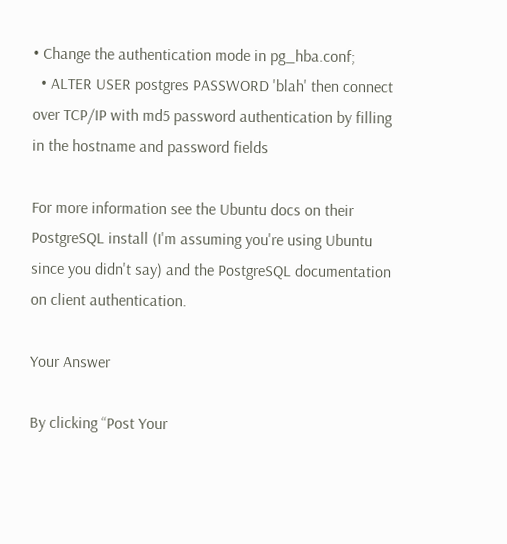• Change the authentication mode in pg_hba.conf;
  • ALTER USER postgres PASSWORD 'blah' then connect over TCP/IP with md5 password authentication by filling in the hostname and password fields

For more information see the Ubuntu docs on their PostgreSQL install (I'm assuming you're using Ubuntu since you didn't say) and the PostgreSQL documentation on client authentication.

Your Answer

By clicking “Post Your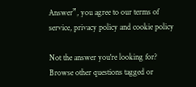Answer”, you agree to our terms of service, privacy policy and cookie policy

Not the answer you're looking for? Browse other questions tagged or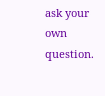ask your own question.